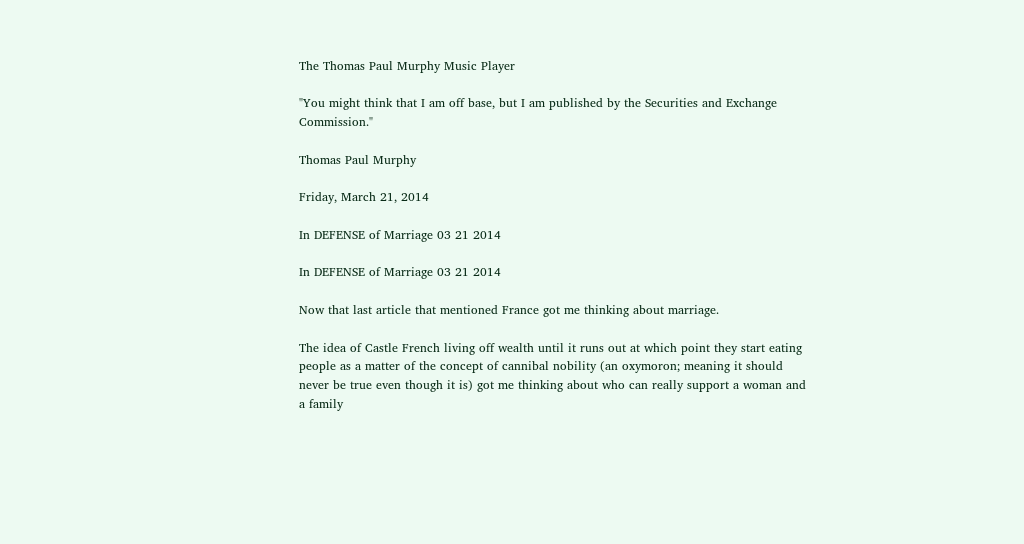The Thomas Paul Murphy Music Player

"You might think that I am off base, but I am published by the Securities and Exchange Commission."

Thomas Paul Murphy

Friday, March 21, 2014

In DEFENSE of Marriage 03 21 2014

In DEFENSE of Marriage 03 21 2014

Now that last article that mentioned France got me thinking about marriage.

The idea of Castle French living off wealth until it runs out at which point they start eating people as a matter of the concept of cannibal nobility (an oxymoron; meaning it should never be true even though it is) got me thinking about who can really support a woman and a family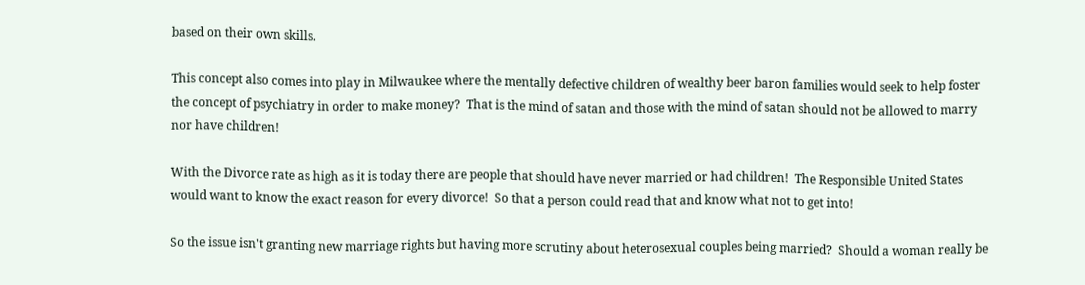based on their own skills.

This concept also comes into play in Milwaukee where the mentally defective children of wealthy beer baron families would seek to help foster the concept of psychiatry in order to make money?  That is the mind of satan and those with the mind of satan should not be allowed to marry nor have children!

With the Divorce rate as high as it is today there are people that should have never married or had children!  The Responsible United States would want to know the exact reason for every divorce!  So that a person could read that and know what not to get into!

So the issue isn't granting new marriage rights but having more scrutiny about heterosexual couples being married?  Should a woman really be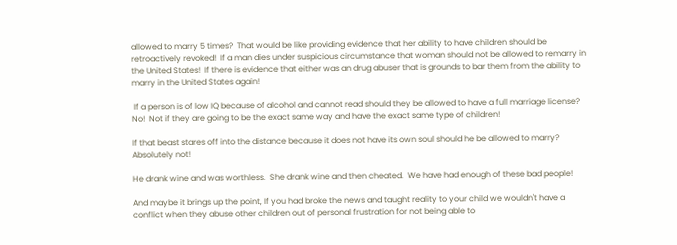allowed to marry 5 times?  That would be like providing evidence that her ability to have children should be retroactively revoked!  If a man dies under suspicious circumstance that woman should not be allowed to remarry in the United States!  If there is evidence that either was an drug abuser that is grounds to bar them from the ability to marry in the United States again!

 If a person is of low IQ because of alcohol and cannot read should they be allowed to have a full marriage license?  No!  Not if they are going to be the exact same way and have the exact same type of children!

If that beast stares off into the distance because it does not have its own soul should he be allowed to marry?  Absolutely not!

He drank wine and was worthless.  She drank wine and then cheated.  We have had enough of these bad people!

And maybe it brings up the point, If you had broke the news and taught reality to your child we wouldn't have a conflict when they abuse other children out of personal frustration for not being able to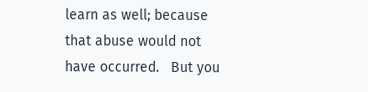learn as well; because that abuse would not have occurred.   But you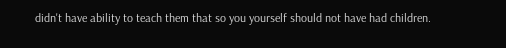didn't have ability to teach them that so you yourself should not have had children.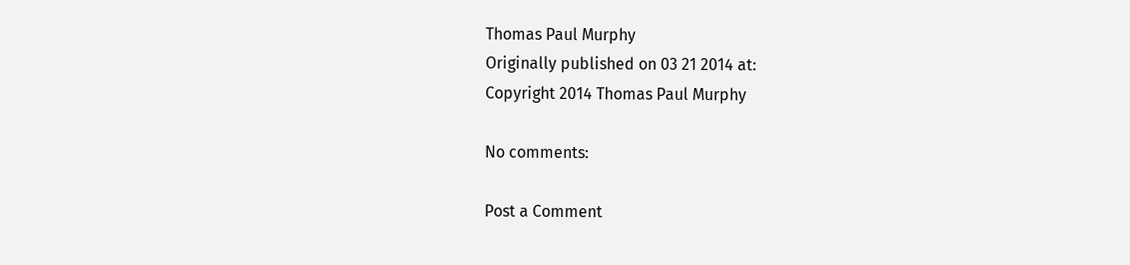Thomas Paul Murphy
Originally published on 03 21 2014 at:
Copyright 2014 Thomas Paul Murphy

No comments:

Post a Comment